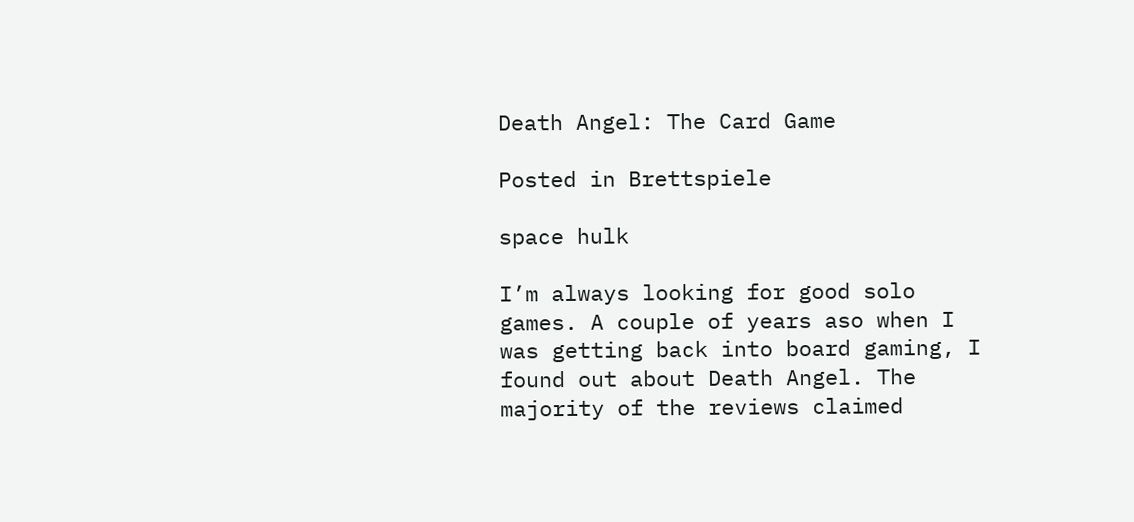Death Angel: The Card Game

Posted in Brettspiele

space hulk

I’m always looking for good solo games. A couple of years aso when I was getting back into board gaming, I found out about Death Angel. The majority of the reviews claimed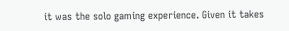it was the solo gaming experience. Given it takes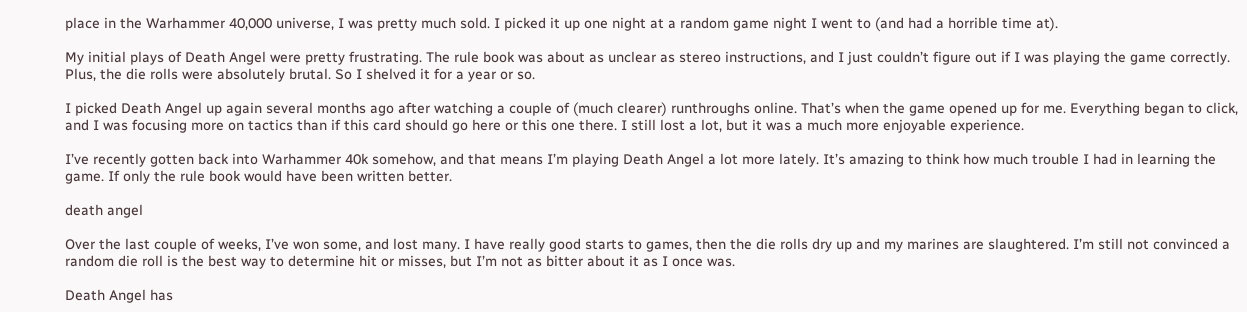place in the Warhammer 40,000 universe, I was pretty much sold. I picked it up one night at a random game night I went to (and had a horrible time at).

My initial plays of Death Angel were pretty frustrating. The rule book was about as unclear as stereo instructions, and I just couldn’t figure out if I was playing the game correctly. Plus, the die rolls were absolutely brutal. So I shelved it for a year or so.

I picked Death Angel up again several months ago after watching a couple of (much clearer) runthroughs online. That’s when the game opened up for me. Everything began to click, and I was focusing more on tactics than if this card should go here or this one there. I still lost a lot, but it was a much more enjoyable experience.

I’ve recently gotten back into Warhammer 40k somehow, and that means I’m playing Death Angel a lot more lately. It’s amazing to think how much trouble I had in learning the game. If only the rule book would have been written better.

death angel

Over the last couple of weeks, I’ve won some, and lost many. I have really good starts to games, then the die rolls dry up and my marines are slaughtered. I’m still not convinced a random die roll is the best way to determine hit or misses, but I’m not as bitter about it as I once was.

Death Angel has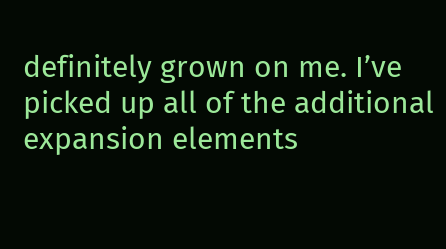definitely grown on me. I’ve picked up all of the additional expansion elements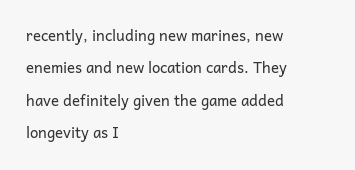recently, including new marines, new enemies and new location cards. They have definitely given the game added longevity as I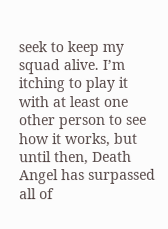seek to keep my squad alive. I’m itching to play it with at least one other person to see how it works, but until then, Death Angel has surpassed all of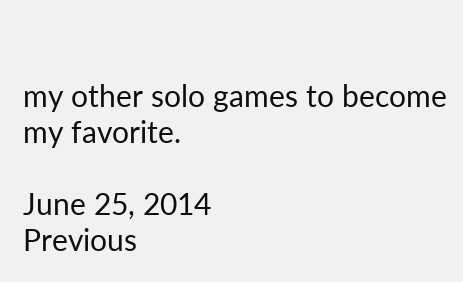my other solo games to become my favorite.

June 25, 2014
Previous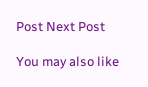Post Next Post

You may also like